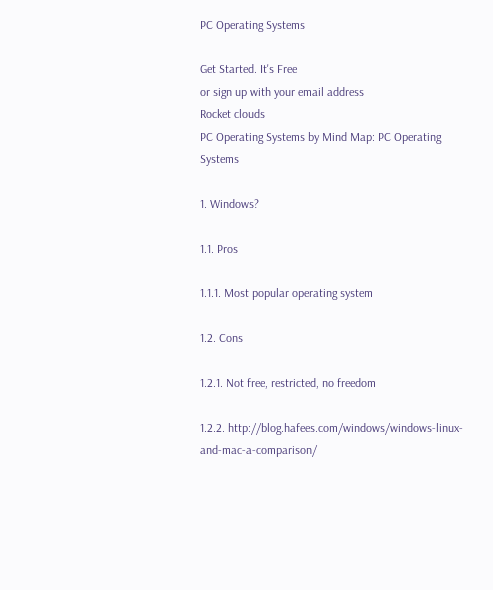PC Operating Systems

Get Started. It's Free
or sign up with your email address
Rocket clouds
PC Operating Systems by Mind Map: PC Operating Systems

1. Windows?

1.1. Pros

1.1.1. Most popular operating system

1.2. Cons

1.2.1. Not free, restricted, no freedom

1.2.2. http://blog.hafees.com/windows/windows-linux-and-mac-a-comparison/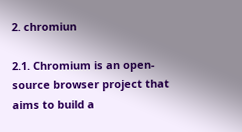2. chromiun

2.1. Chromium is an open-source browser project that aims to build a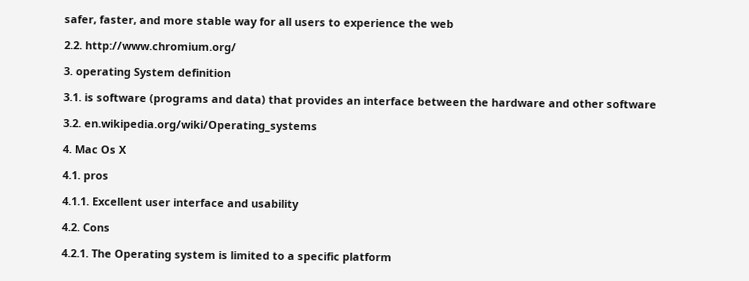safer, faster, and more stable way for all users to experience the web

2.2. http://www.chromium.org/

3. operating System definition

3.1. is software (programs and data) that provides an interface between the hardware and other software

3.2. en.wikipedia.org/wiki/Operating_systems

4. Mac Os X

4.1. pros

4.1.1. Excellent user interface and usability

4.2. Cons

4.2.1. The Operating system is limited to a specific platform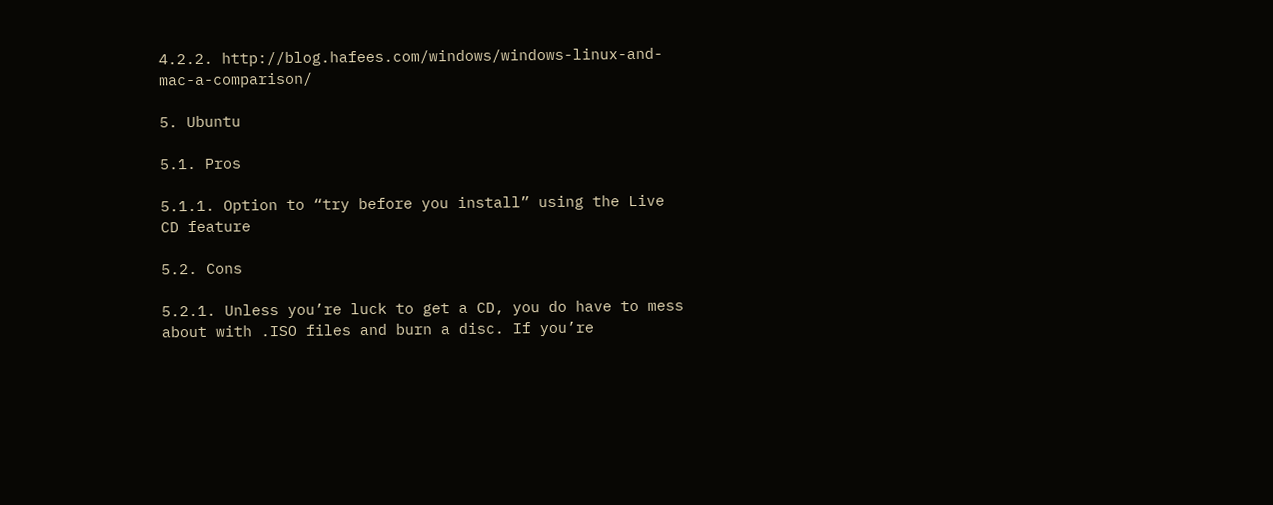4.2.2. http://blog.hafees.com/windows/windows-linux-and-mac-a-comparison/

5. Ubuntu

5.1. Pros

5.1.1. Option to “try before you install” using the Live CD feature

5.2. Cons

5.2.1. Unless you’re luck to get a CD, you do have to mess about with .ISO files and burn a disc. If you’re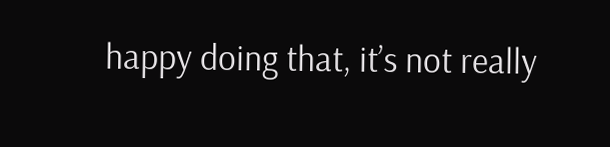happy doing that, it’s not really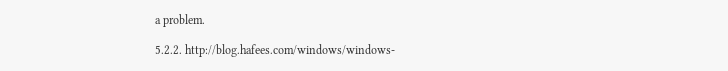a problem.

5.2.2. http://blog.hafees.com/windows/windows-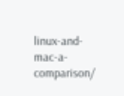linux-and-mac-a-comparison/